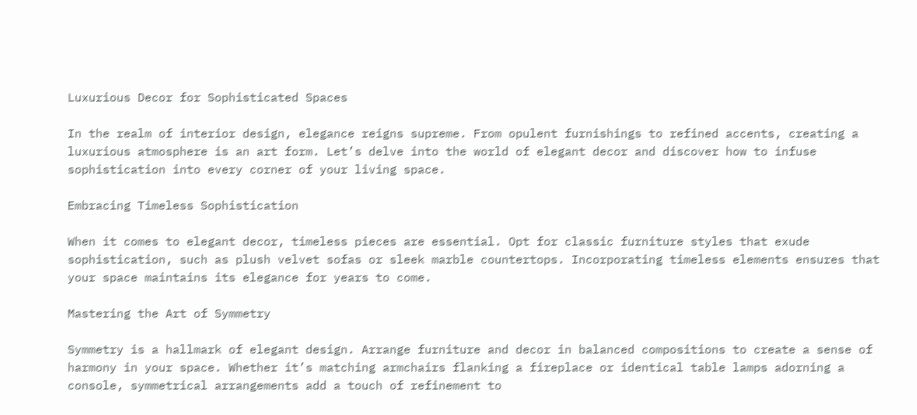Luxurious Decor for Sophisticated Spaces

In the realm of interior design, elegance reigns supreme. From opulent furnishings to refined accents, creating a luxurious atmosphere is an art form. Let’s delve into the world of elegant decor and discover how to infuse sophistication into every corner of your living space.

Embracing Timeless Sophistication

When it comes to elegant decor, timeless pieces are essential. Opt for classic furniture styles that exude sophistication, such as plush velvet sofas or sleek marble countertops. Incorporating timeless elements ensures that your space maintains its elegance for years to come.

Mastering the Art of Symmetry

Symmetry is a hallmark of elegant design. Arrange furniture and decor in balanced compositions to create a sense of harmony in your space. Whether it’s matching armchairs flanking a fireplace or identical table lamps adorning a console, symmetrical arrangements add a touch of refinement to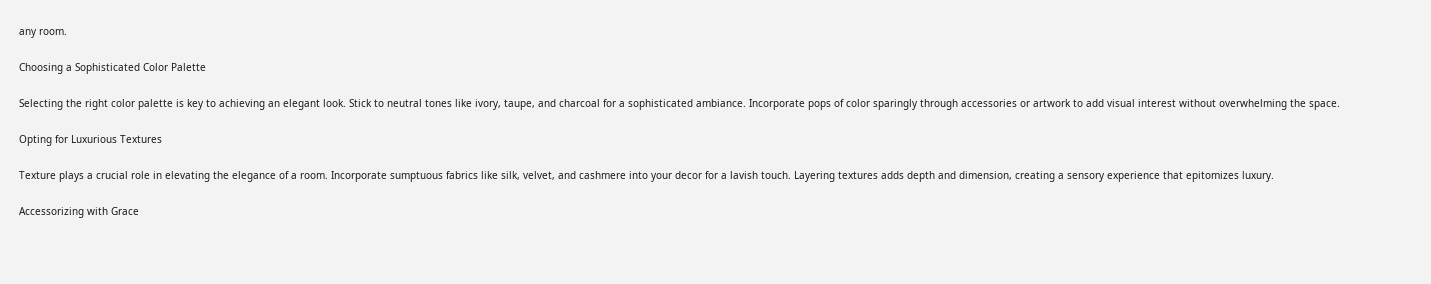any room.

Choosing a Sophisticated Color Palette

Selecting the right color palette is key to achieving an elegant look. Stick to neutral tones like ivory, taupe, and charcoal for a sophisticated ambiance. Incorporate pops of color sparingly through accessories or artwork to add visual interest without overwhelming the space.

Opting for Luxurious Textures

Texture plays a crucial role in elevating the elegance of a room. Incorporate sumptuous fabrics like silk, velvet, and cashmere into your decor for a lavish touch. Layering textures adds depth and dimension, creating a sensory experience that epitomizes luxury.

Accessorizing with Grace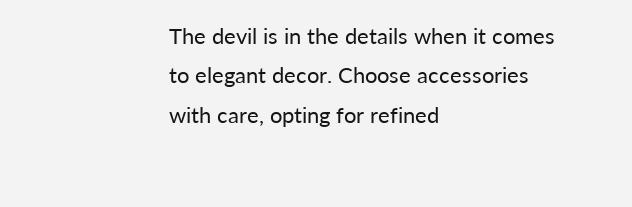The devil is in the details when it comes to elegant decor. Choose accessories with care, opting for refined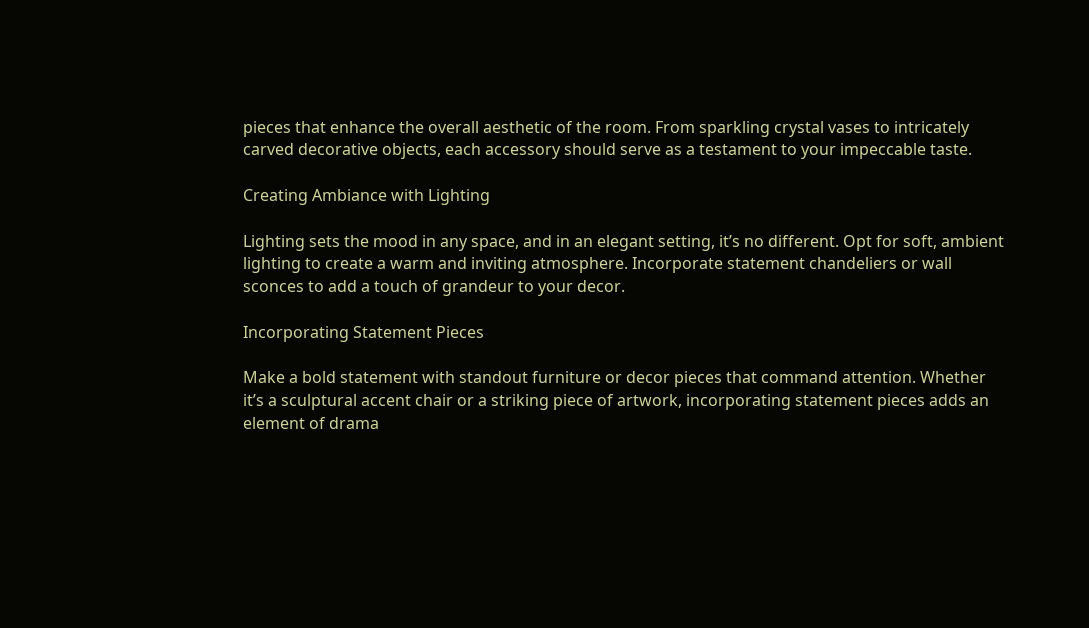pieces that enhance the overall aesthetic of the room. From sparkling crystal vases to intricately carved decorative objects, each accessory should serve as a testament to your impeccable taste.

Creating Ambiance with Lighting

Lighting sets the mood in any space, and in an elegant setting, it’s no different. Opt for soft, ambient lighting to create a warm and inviting atmosphere. Incorporate statement chandeliers or wall sconces to add a touch of grandeur to your decor.

Incorporating Statement Pieces

Make a bold statement with standout furniture or decor pieces that command attention. Whether it’s a sculptural accent chair or a striking piece of artwork, incorporating statement pieces adds an element of drama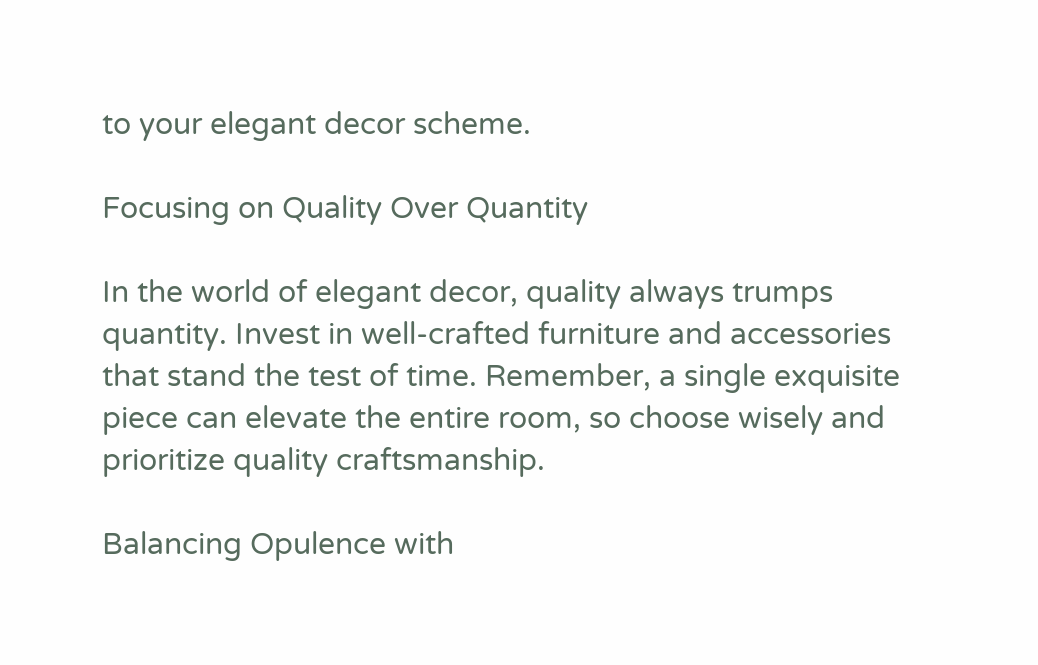to your elegant decor scheme.

Focusing on Quality Over Quantity

In the world of elegant decor, quality always trumps quantity. Invest in well-crafted furniture and accessories that stand the test of time. Remember, a single exquisite piece can elevate the entire room, so choose wisely and prioritize quality craftsmanship.

Balancing Opulence with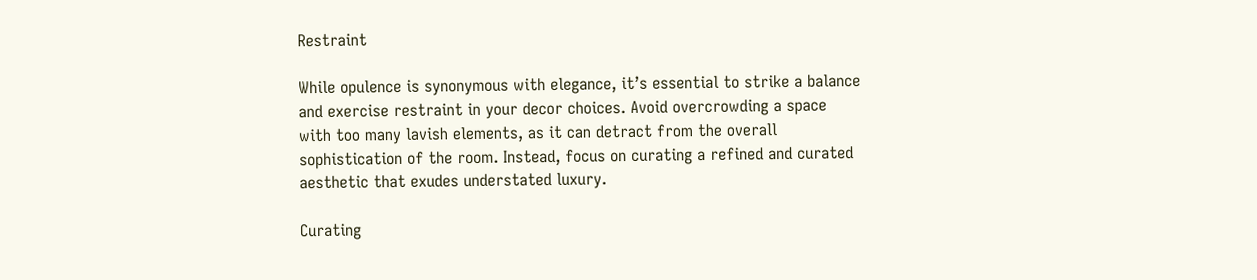Restraint

While opulence is synonymous with elegance, it’s essential to strike a balance and exercise restraint in your decor choices. Avoid overcrowding a space with too many lavish elements, as it can detract from the overall sophistication of the room. Instead, focus on curating a refined and curated aesthetic that exudes understated luxury.

Curating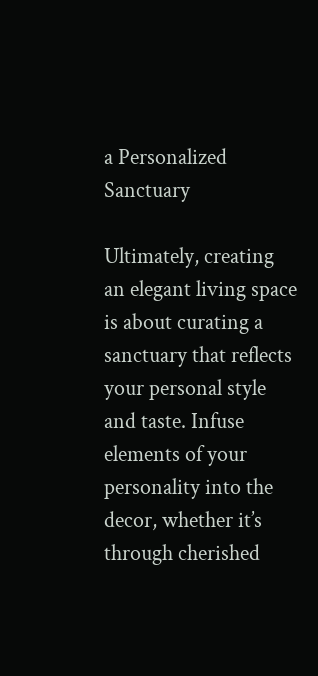a Personalized Sanctuary

Ultimately, creating an elegant living space is about curating a sanctuary that reflects your personal style and taste. Infuse elements of your personality into the decor, whether it’s through cherished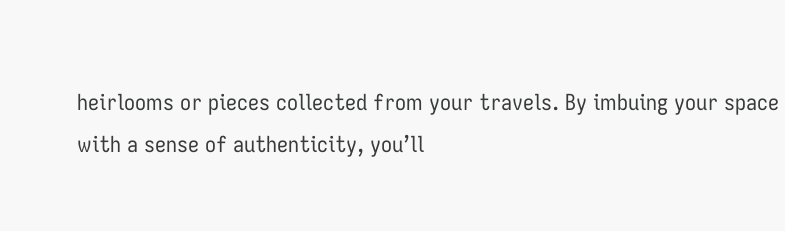heirlooms or pieces collected from your travels. By imbuing your space with a sense of authenticity, you’ll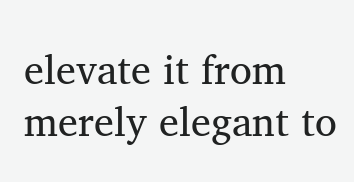elevate it from merely elegant to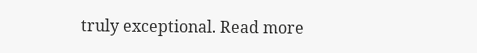truly exceptional. Read more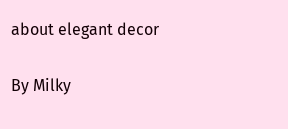about elegant decor

By Milky